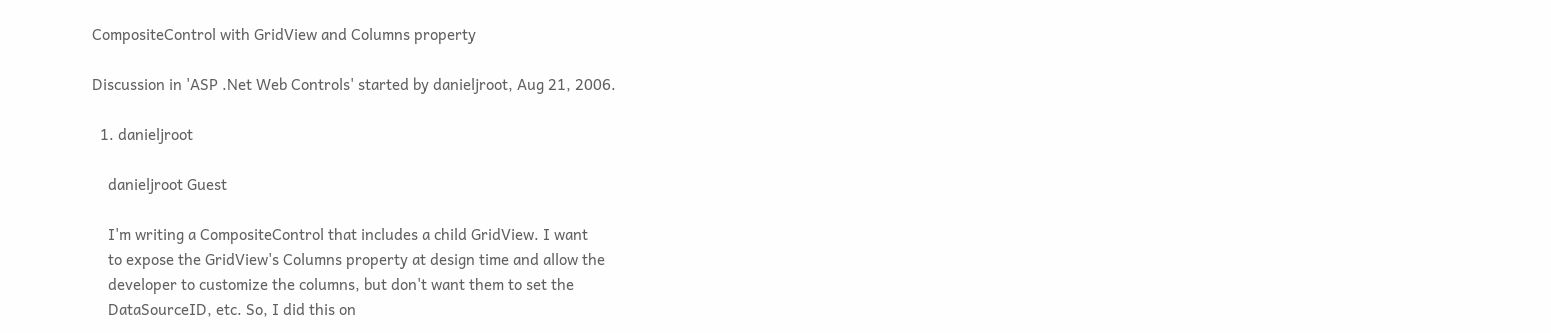CompositeControl with GridView and Columns property

Discussion in 'ASP .Net Web Controls' started by danieljroot, Aug 21, 2006.

  1. danieljroot

    danieljroot Guest

    I'm writing a CompositeControl that includes a child GridView. I want
    to expose the GridView's Columns property at design time and allow the
    developer to customize the columns, but don't want them to set the
    DataSourceID, etc. So, I did this on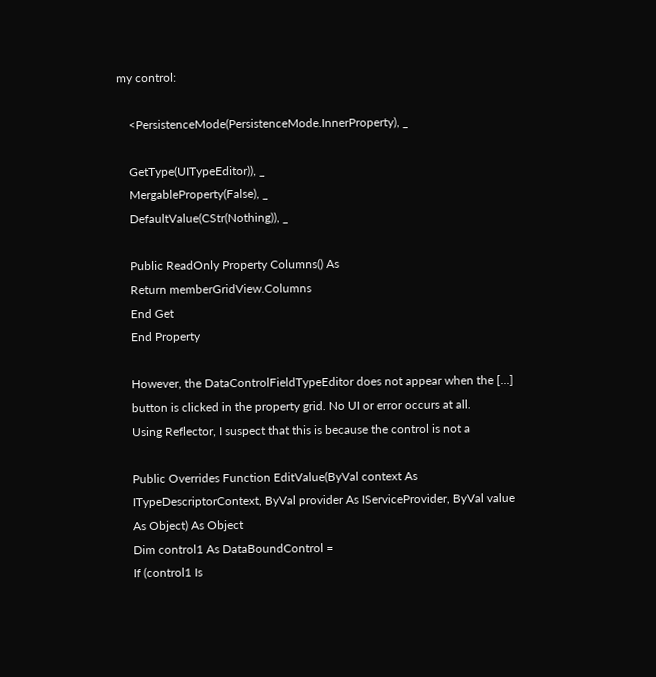my control:

    <PersistenceMode(PersistenceMode.InnerProperty), _

    GetType(UITypeEditor)), _
    MergableProperty(False), _
    DefaultValue(CStr(Nothing)), _

    Public ReadOnly Property Columns() As
    Return memberGridView.Columns
    End Get
    End Property

    However, the DataControlFieldTypeEditor does not appear when the [...]
    button is clicked in the property grid. No UI or error occurs at all.
    Using Reflector, I suspect that this is because the control is not a

    Public Overrides Function EditValue(ByVal context As
    ITypeDescriptorContext, ByVal provider As IServiceProvider, ByVal value
    As Object) As Object
    Dim control1 As DataBoundControl =
    If (control1 Is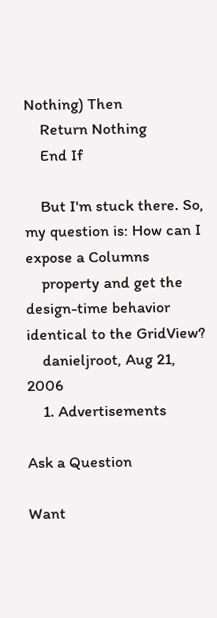Nothing) Then
    Return Nothing
    End If

    But I'm stuck there. So, my question is: How can I expose a Columns
    property and get the design-time behavior identical to the GridView?
    danieljroot, Aug 21, 2006
    1. Advertisements

Ask a Question

Want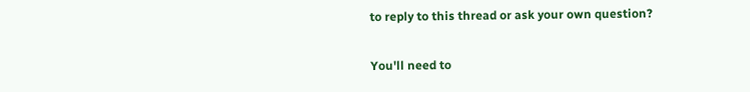to reply to this thread or ask your own question?

You'll need to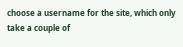choose a username for the site, which only take a couple of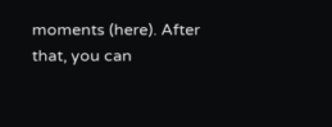moments (here). After that, you can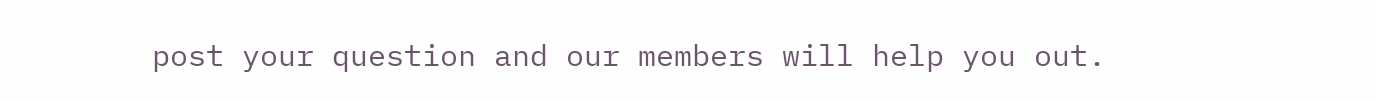post your question and our members will help you out.